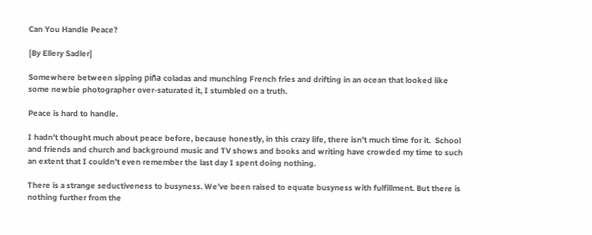Can You Handle Peace?

{By Ellery Sadler}

Somewhere between sipping piña coladas and munching French fries and drifting in an ocean that looked like some newbie photographer over-saturated it, I stumbled on a truth.

Peace is hard to handle.

I hadn’t thought much about peace before, because honestly, in this crazy life, there isn’t much time for it.  School and friends and church and background music and TV shows and books and writing have crowded my time to such an extent that I couldn’t even remember the last day I spent doing nothing.

There is a strange seductiveness to busyness. We’ve been raised to equate busyness with fulfillment. But there is nothing further from the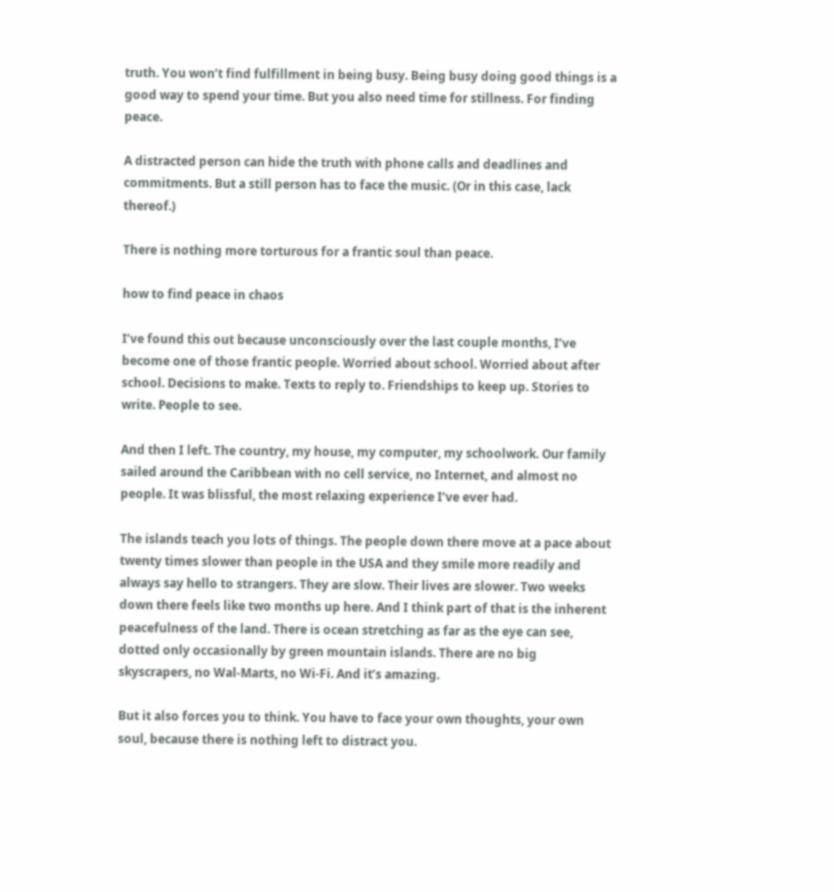truth. You won’t find fulfillment in being busy. Being busy doing good things is a good way to spend your time. But you also need time for stillness. For finding peace.

A distracted person can hide the truth with phone calls and deadlines and commitments. But a still person has to face the music. (Or in this case, lack thereof.)

There is nothing more torturous for a frantic soul than peace.

how to find peace in chaos

I’ve found this out because unconsciously over the last couple months, I’ve become one of those frantic people. Worried about school. Worried about after school. Decisions to make. Texts to reply to. Friendships to keep up. Stories to write. People to see.

And then I left. The country, my house, my computer, my schoolwork. Our family sailed around the Caribbean with no cell service, no Internet, and almost no people. It was blissful, the most relaxing experience I’ve ever had.

The islands teach you lots of things. The people down there move at a pace about twenty times slower than people in the USA and they smile more readily and always say hello to strangers. They are slow. Their lives are slower. Two weeks down there feels like two months up here. And I think part of that is the inherent peacefulness of the land. There is ocean stretching as far as the eye can see, dotted only occasionally by green mountain islands. There are no big skyscrapers, no Wal-Marts, no Wi-Fi. And it’s amazing.

But it also forces you to think. You have to face your own thoughts, your own soul, because there is nothing left to distract you.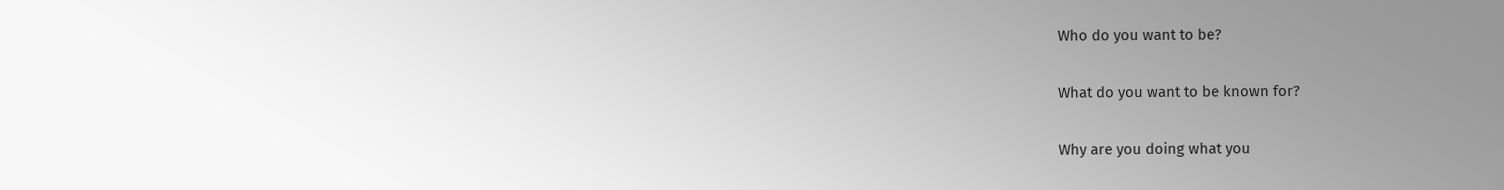Who do you want to be?

What do you want to be known for?

Why are you doing what you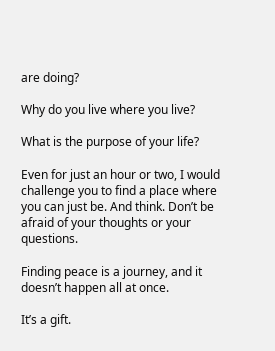are doing?

Why do you live where you live?

What is the purpose of your life?

Even for just an hour or two, I would challenge you to find a place where you can just be. And think. Don’t be afraid of your thoughts or your questions.

Finding peace is a journey, and it doesn’t happen all at once.

It’s a gift.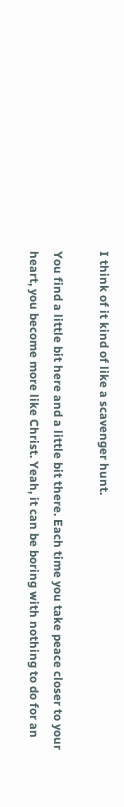I think of it kind of like a scavenger hunt.

You find a little bit here and a little bit there. Each time you take peace closer to your heart, you become more like Christ. Yeah, it can be boring with nothing to do for an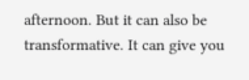afternoon. But it can also be transformative. It can give you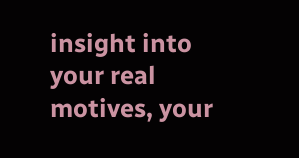insight into your real motives, your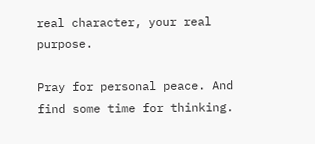real character, your real purpose.

Pray for personal peace. And find some time for thinking.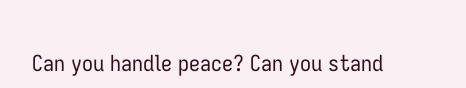Can you handle peace? Can you stand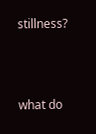stillness?



what do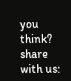you think? share with us: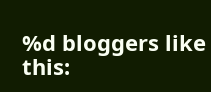%d bloggers like this: